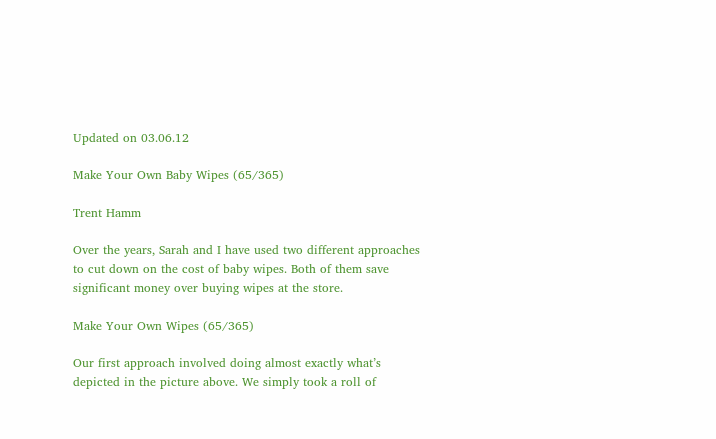Updated on 03.06.12

Make Your Own Baby Wipes (65/365)

Trent Hamm

Over the years, Sarah and I have used two different approaches to cut down on the cost of baby wipes. Both of them save significant money over buying wipes at the store.

Make Your Own Wipes (65/365)

Our first approach involved doing almost exactly what’s depicted in the picture above. We simply took a roll of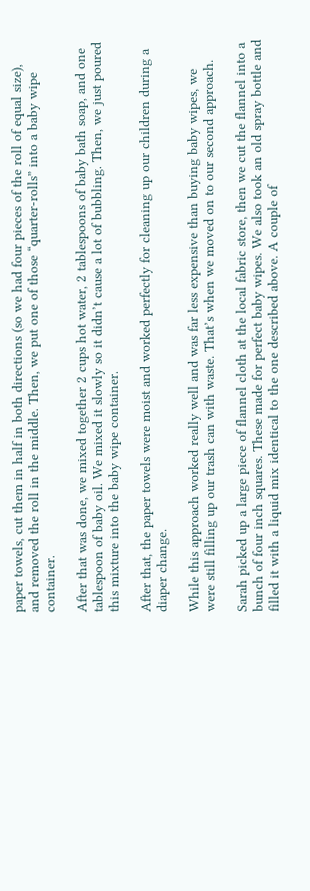paper towels, cut them in half in both directions (so we had four pieces of the roll of equal size), and removed the roll in the middle. Then, we put one of those “quarter-rolls” into a baby wipe container.

After that was done, we mixed together 2 cups hot water, 2 tablespoons of baby bath soap, and one tablespoon of baby oil. We mixed it slowly so it didn’t cause a lot of bubbling. Then, we just poured this mixture into the baby wipe container.

After that, the paper towels were moist and worked perfectly for cleaning up our children during a diaper change.

While this approach worked really well and was far less expensive than buying baby wipes, we were still filling up our trash can with waste. That’s when we moved on to our second approach.

Sarah picked up a large piece of flannel cloth at the local fabric store, then we cut the flannel into a bunch of four inch squares. These made for perfect baby wipes. We also took an old spray bottle and filled it with a liquid mix identical to the one described above. A couple of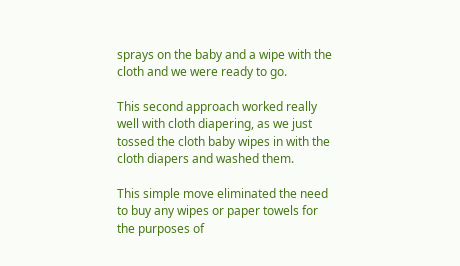sprays on the baby and a wipe with the cloth and we were ready to go.

This second approach worked really well with cloth diapering, as we just tossed the cloth baby wipes in with the cloth diapers and washed them.

This simple move eliminated the need to buy any wipes or paper towels for the purposes of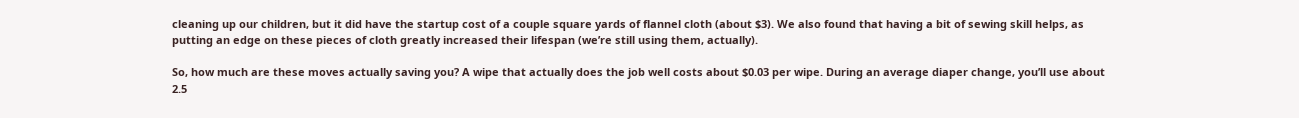cleaning up our children, but it did have the startup cost of a couple square yards of flannel cloth (about $3). We also found that having a bit of sewing skill helps, as putting an edge on these pieces of cloth greatly increased their lifespan (we’re still using them, actually).

So, how much are these moves actually saving you? A wipe that actually does the job well costs about $0.03 per wipe. During an average diaper change, you’ll use about 2.5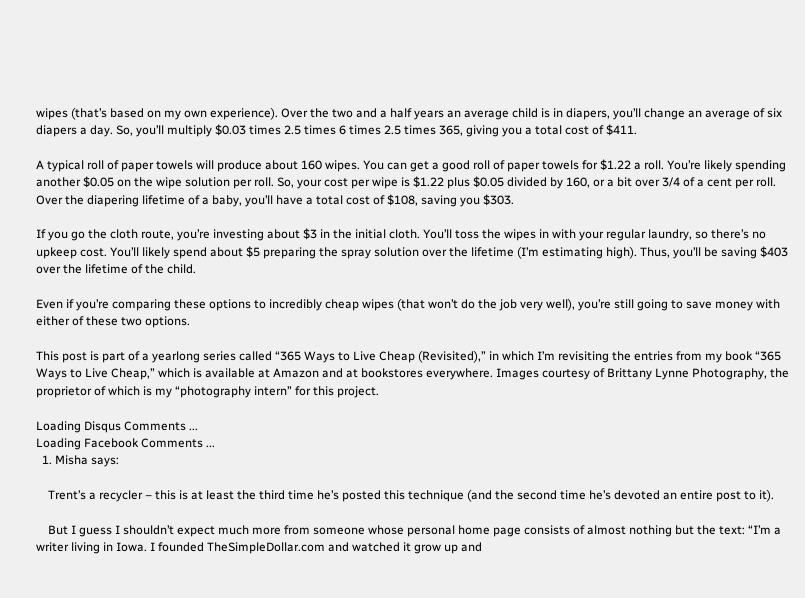wipes (that’s based on my own experience). Over the two and a half years an average child is in diapers, you’ll change an average of six diapers a day. So, you’ll multiply $0.03 times 2.5 times 6 times 2.5 times 365, giving you a total cost of $411.

A typical roll of paper towels will produce about 160 wipes. You can get a good roll of paper towels for $1.22 a roll. You’re likely spending another $0.05 on the wipe solution per roll. So, your cost per wipe is $1.22 plus $0.05 divided by 160, or a bit over 3/4 of a cent per roll. Over the diapering lifetime of a baby, you’ll have a total cost of $108, saving you $303.

If you go the cloth route, you’re investing about $3 in the initial cloth. You’ll toss the wipes in with your regular laundry, so there’s no upkeep cost. You’ll likely spend about $5 preparing the spray solution over the lifetime (I’m estimating high). Thus, you’ll be saving $403 over the lifetime of the child.

Even if you’re comparing these options to incredibly cheap wipes (that won’t do the job very well), you’re still going to save money with either of these two options.

This post is part of a yearlong series called “365 Ways to Live Cheap (Revisited),” in which I’m revisiting the entries from my book “365 Ways to Live Cheap,” which is available at Amazon and at bookstores everywhere. Images courtesy of Brittany Lynne Photography, the proprietor of which is my “photography intern” for this project.

Loading Disqus Comments ...
Loading Facebook Comments ...
  1. Misha says:

    Trent’s a recycler – this is at least the third time he’s posted this technique (and the second time he’s devoted an entire post to it).

    But I guess I shouldn’t expect much more from someone whose personal home page consists of almost nothing but the text: “I’m a writer living in Iowa. I founded TheSimpleDollar.com and watched it grow up and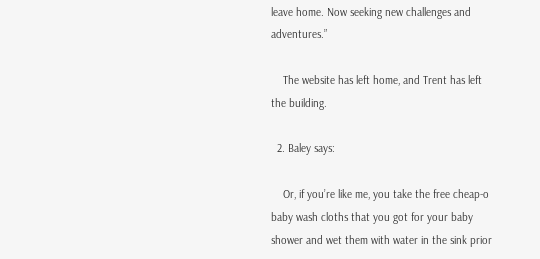leave home. Now seeking new challenges and adventures.”

    The website has left home, and Trent has left the building.

  2. Baley says:

    Or, if you’re like me, you take the free cheap-o baby wash cloths that you got for your baby shower and wet them with water in the sink prior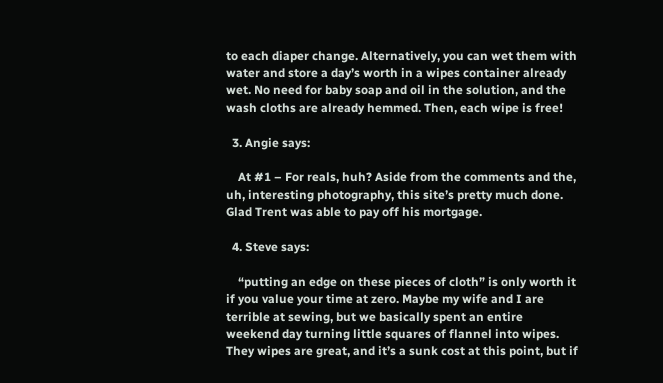to each diaper change. Alternatively, you can wet them with water and store a day’s worth in a wipes container already wet. No need for baby soap and oil in the solution, and the wash cloths are already hemmed. Then, each wipe is free!

  3. Angie says:

    At #1 – For reals, huh? Aside from the comments and the, uh, interesting photography, this site’s pretty much done. Glad Trent was able to pay off his mortgage.

  4. Steve says:

    “putting an edge on these pieces of cloth” is only worth it if you value your time at zero. Maybe my wife and I are terrible at sewing, but we basically spent an entire weekend day turning little squares of flannel into wipes. They wipes are great, and it’s a sunk cost at this point, but if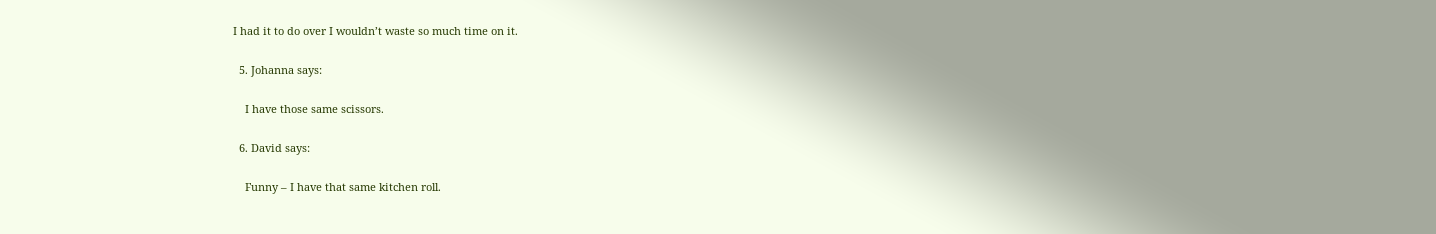I had it to do over I wouldn’t waste so much time on it.

  5. Johanna says:

    I have those same scissors.

  6. David says:

    Funny – I have that same kitchen roll.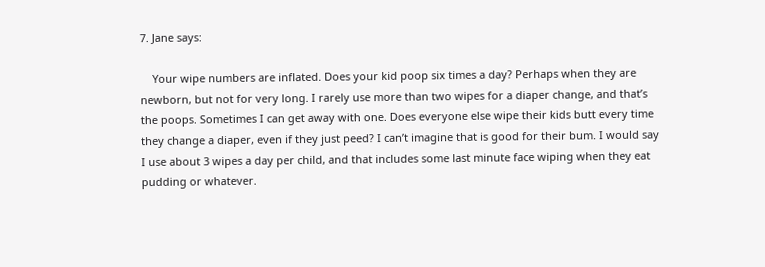7. Jane says:

    Your wipe numbers are inflated. Does your kid poop six times a day? Perhaps when they are newborn, but not for very long. I rarely use more than two wipes for a diaper change, and that’s the poops. Sometimes I can get away with one. Does everyone else wipe their kids butt every time they change a diaper, even if they just peed? I can’t imagine that is good for their bum. I would say I use about 3 wipes a day per child, and that includes some last minute face wiping when they eat pudding or whatever.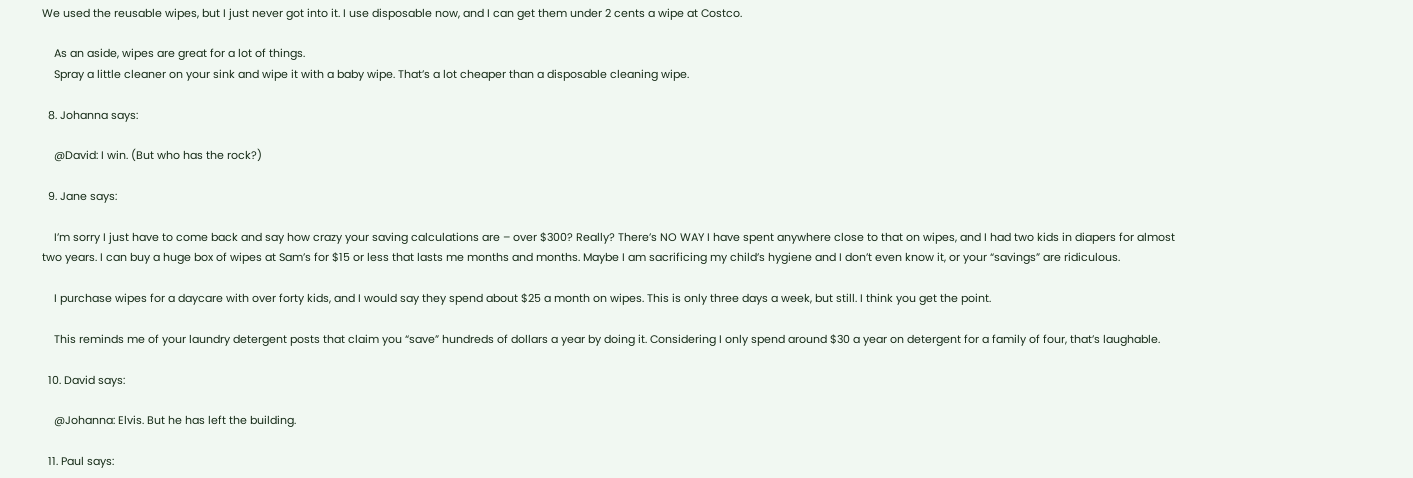We used the reusable wipes, but I just never got into it. I use disposable now, and I can get them under 2 cents a wipe at Costco.

    As an aside, wipes are great for a lot of things.
    Spray a little cleaner on your sink and wipe it with a baby wipe. That’s a lot cheaper than a disposable cleaning wipe.

  8. Johanna says:

    @David: I win. (But who has the rock?)

  9. Jane says:

    I’m sorry I just have to come back and say how crazy your saving calculations are – over $300? Really? There’s NO WAY I have spent anywhere close to that on wipes, and I had two kids in diapers for almost two years. I can buy a huge box of wipes at Sam’s for $15 or less that lasts me months and months. Maybe I am sacrificing my child’s hygiene and I don’t even know it, or your “savings” are ridiculous.

    I purchase wipes for a daycare with over forty kids, and I would say they spend about $25 a month on wipes. This is only three days a week, but still. I think you get the point.

    This reminds me of your laundry detergent posts that claim you “save” hundreds of dollars a year by doing it. Considering I only spend around $30 a year on detergent for a family of four, that’s laughable.

  10. David says:

    @Johanna: Elvis. But he has left the building.

  11. Paul says: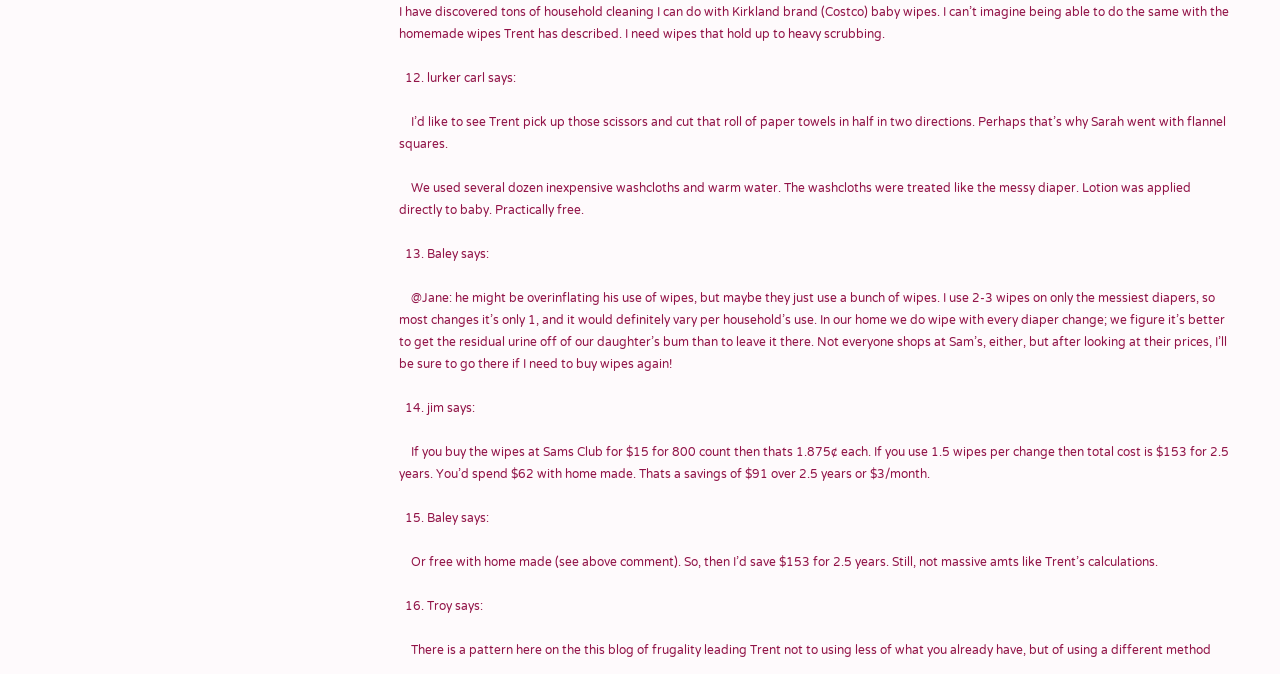I have discovered tons of household cleaning I can do with Kirkland brand (Costco) baby wipes. I can’t imagine being able to do the same with the homemade wipes Trent has described. I need wipes that hold up to heavy scrubbing.

  12. lurker carl says:

    I’d like to see Trent pick up those scissors and cut that roll of paper towels in half in two directions. Perhaps that’s why Sarah went with flannel squares.

    We used several dozen inexpensive washcloths and warm water. The washcloths were treated like the messy diaper. Lotion was applied directly to baby. Practically free.

  13. Baley says:

    @Jane: he might be overinflating his use of wipes, but maybe they just use a bunch of wipes. I use 2-3 wipes on only the messiest diapers, so most changes it’s only 1, and it would definitely vary per household’s use. In our home we do wipe with every diaper change; we figure it’s better to get the residual urine off of our daughter’s bum than to leave it there. Not everyone shops at Sam’s, either, but after looking at their prices, I’ll be sure to go there if I need to buy wipes again!

  14. jim says:

    If you buy the wipes at Sams Club for $15 for 800 count then thats 1.875¢ each. If you use 1.5 wipes per change then total cost is $153 for 2.5 years. You’d spend $62 with home made. Thats a savings of $91 over 2.5 years or $3/month.

  15. Baley says:

    Or free with home made (see above comment). So, then I’d save $153 for 2.5 years. Still, not massive amts like Trent’s calculations.

  16. Troy says:

    There is a pattern here on the this blog of frugality leading Trent not to using less of what you already have, but of using a different method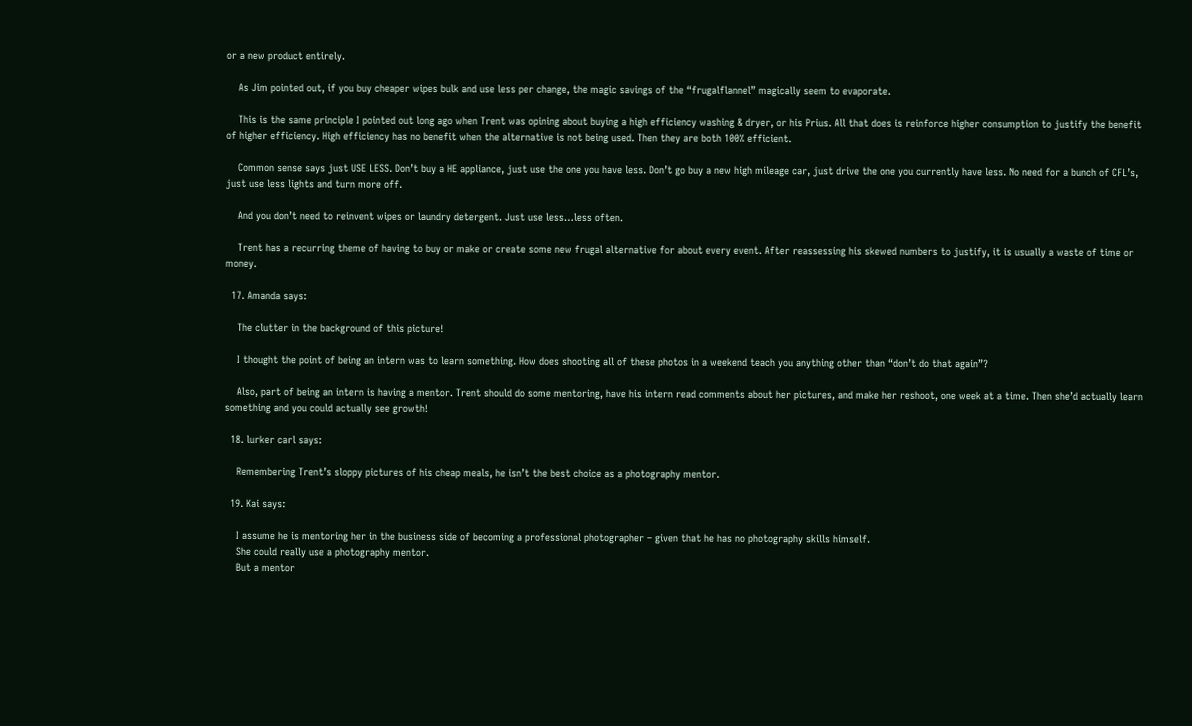or a new product entirely.

    As Jim pointed out, if you buy cheaper wipes bulk and use less per change, the magic savings of the “frugalflannel” magically seem to evaporate.

    This is the same principle I pointed out long ago when Trent was opining about buying a high efficiency washing & dryer, or his Prius. All that does is reinforce higher consumption to justify the benefit of higher efficiency. High efficiency has no benefit when the alternative is not being used. Then they are both 100% efficient.

    Common sense says just USE LESS. Don’t buy a HE appliance, just use the one you have less. Don’t go buy a new high mileage car, just drive the one you currently have less. No need for a bunch of CFL’s, just use less lights and turn more off.

    And you don’t need to reinvent wipes or laundry detergent. Just use less…less often.

    Trent has a recurring theme of having to buy or make or create some new frugal alternative for about every event. After reassessing his skewed numbers to justify, it is usually a waste of time or money.

  17. Amanda says:

    The clutter in the background of this picture!

    I thought the point of being an intern was to learn something. How does shooting all of these photos in a weekend teach you anything other than “don’t do that again”?

    Also, part of being an intern is having a mentor. Trent should do some mentoring, have his intern read comments about her pictures, and make her reshoot, one week at a time. Then she’d actually learn something and you could actually see growth!

  18. lurker carl says:

    Remembering Trent’s sloppy pictures of his cheap meals, he isn’t the best choice as a photography mentor.

  19. Kai says:

    I assume he is mentoring her in the business side of becoming a professional photographer – given that he has no photography skills himself.
    She could really use a photography mentor.
    But a mentor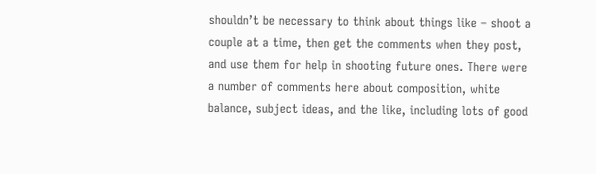shouldn’t be necessary to think about things like – shoot a couple at a time, then get the comments when they post, and use them for help in shooting future ones. There were a number of comments here about composition, white balance, subject ideas, and the like, including lots of good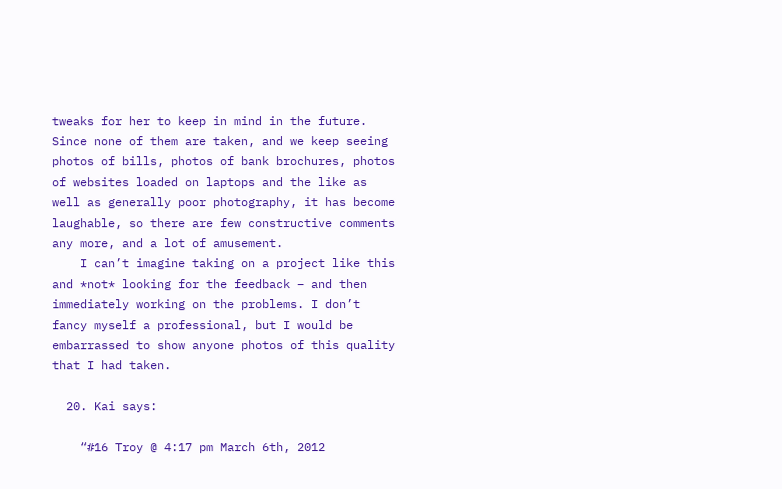tweaks for her to keep in mind in the future. Since none of them are taken, and we keep seeing photos of bills, photos of bank brochures, photos of websites loaded on laptops and the like as well as generally poor photography, it has become laughable, so there are few constructive comments any more, and a lot of amusement.
    I can’t imagine taking on a project like this and *not* looking for the feedback – and then immediately working on the problems. I don’t fancy myself a professional, but I would be embarrassed to show anyone photos of this quality that I had taken.

  20. Kai says:

    “#16 Troy @ 4:17 pm March 6th, 2012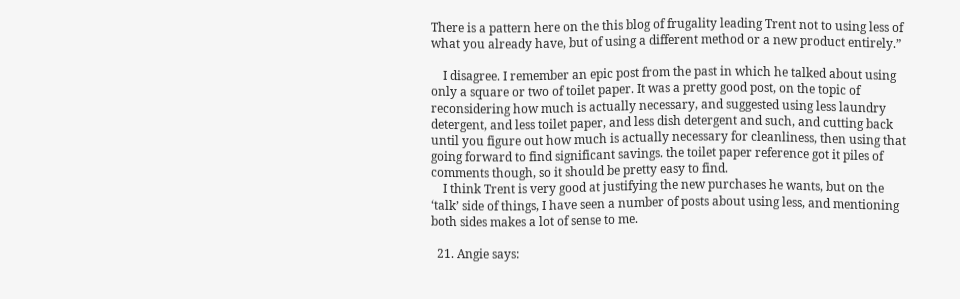There is a pattern here on the this blog of frugality leading Trent not to using less of what you already have, but of using a different method or a new product entirely.”

    I disagree. I remember an epic post from the past in which he talked about using only a square or two of toilet paper. It was a pretty good post, on the topic of reconsidering how much is actually necessary, and suggested using less laundry detergent, and less toilet paper, and less dish detergent and such, and cutting back until you figure out how much is actually necessary for cleanliness, then using that going forward to find significant savings. the toilet paper reference got it piles of comments though, so it should be pretty easy to find.
    I think Trent is very good at justifying the new purchases he wants, but on the ‘talk’ side of things, I have seen a number of posts about using less, and mentioning both sides makes a lot of sense to me.

  21. Angie says: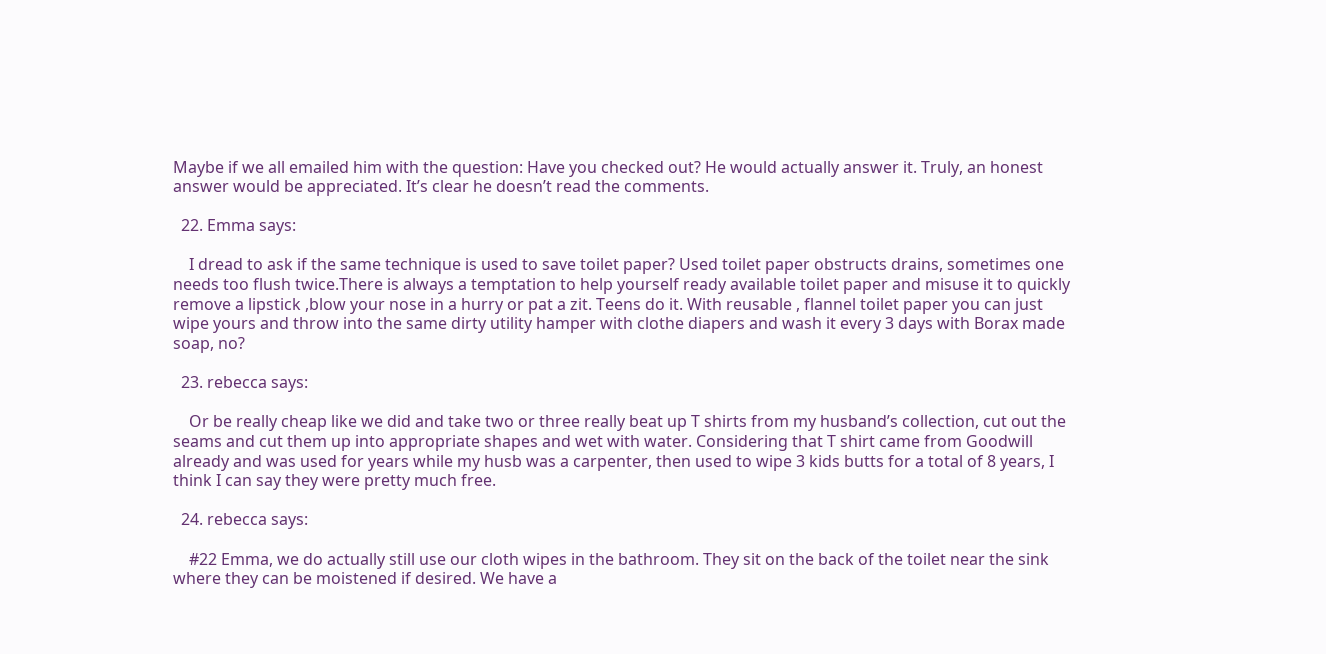Maybe if we all emailed him with the question: Have you checked out? He would actually answer it. Truly, an honest answer would be appreciated. It’s clear he doesn’t read the comments.

  22. Emma says:

    I dread to ask if the same technique is used to save toilet paper? Used toilet paper obstructs drains, sometimes one needs too flush twice.There is always a temptation to help yourself ready available toilet paper and misuse it to quickly remove a lipstick ,blow your nose in a hurry or pat a zit. Teens do it. With reusable , flannel toilet paper you can just wipe yours and throw into the same dirty utility hamper with clothe diapers and wash it every 3 days with Borax made soap, no?

  23. rebecca says:

    Or be really cheap like we did and take two or three really beat up T shirts from my husband’s collection, cut out the seams and cut them up into appropriate shapes and wet with water. Considering that T shirt came from Goodwill already and was used for years while my husb was a carpenter, then used to wipe 3 kids butts for a total of 8 years, I think I can say they were pretty much free.

  24. rebecca says:

    #22 Emma, we do actually still use our cloth wipes in the bathroom. They sit on the back of the toilet near the sink where they can be moistened if desired. We have a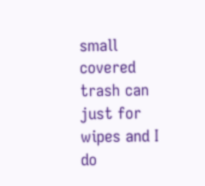small covered trash can just for wipes and I do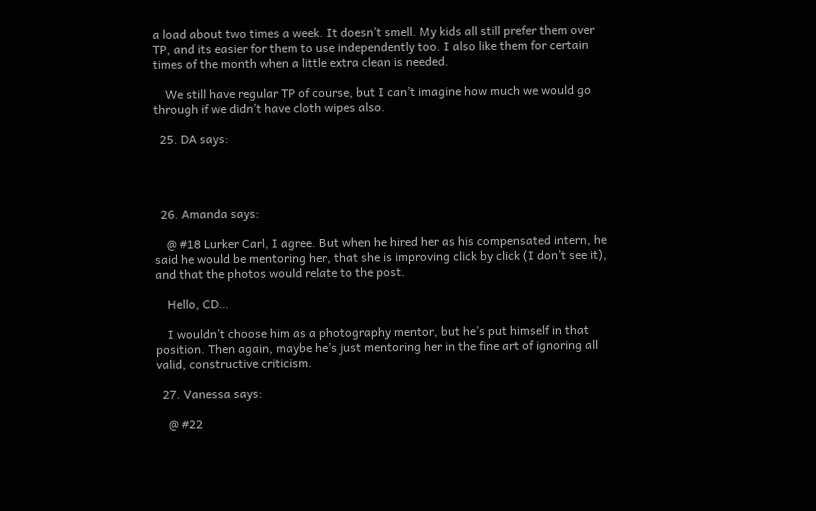a load about two times a week. It doesn’t smell. My kids all still prefer them over TP, and its easier for them to use independently too. I also like them for certain times of the month when a little extra clean is needed.

    We still have regular TP of course, but I can’t imagine how much we would go through if we didn’t have cloth wipes also.

  25. DA says:




  26. Amanda says:

    @ #18 Lurker Carl, I agree. But when he hired her as his compensated intern, he said he would be mentoring her, that she is improving click by click (I don’t see it), and that the photos would relate to the post.

    Hello, CD…

    I wouldn’t choose him as a photography mentor, but he’s put himself in that position. Then again, maybe he’s just mentoring her in the fine art of ignoring all valid, constructive criticism.

  27. Vanessa says:

    @ #22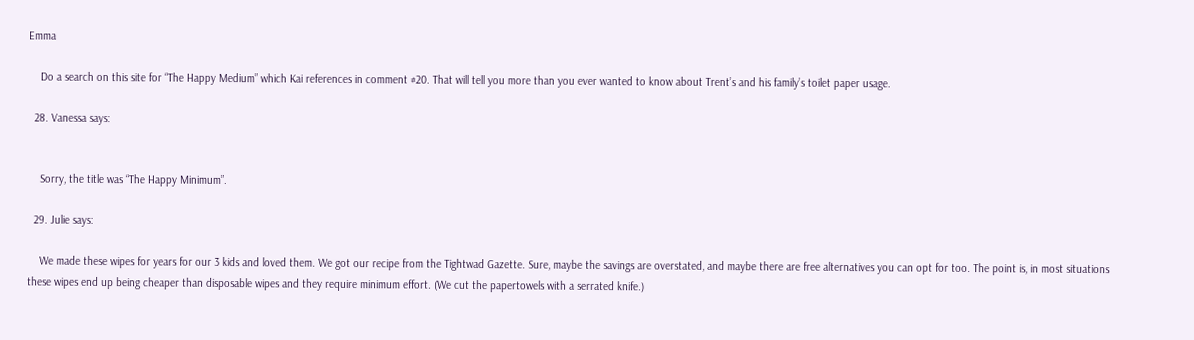Emma

    Do a search on this site for “The Happy Medium” which Kai references in comment #20. That will tell you more than you ever wanted to know about Trent’s and his family’s toilet paper usage.

  28. Vanessa says:


    Sorry, the title was “The Happy Minimum”.

  29. Julie says:

    We made these wipes for years for our 3 kids and loved them. We got our recipe from the Tightwad Gazette. Sure, maybe the savings are overstated, and maybe there are free alternatives you can opt for too. The point is, in most situations these wipes end up being cheaper than disposable wipes and they require minimum effort. (We cut the papertowels with a serrated knife.)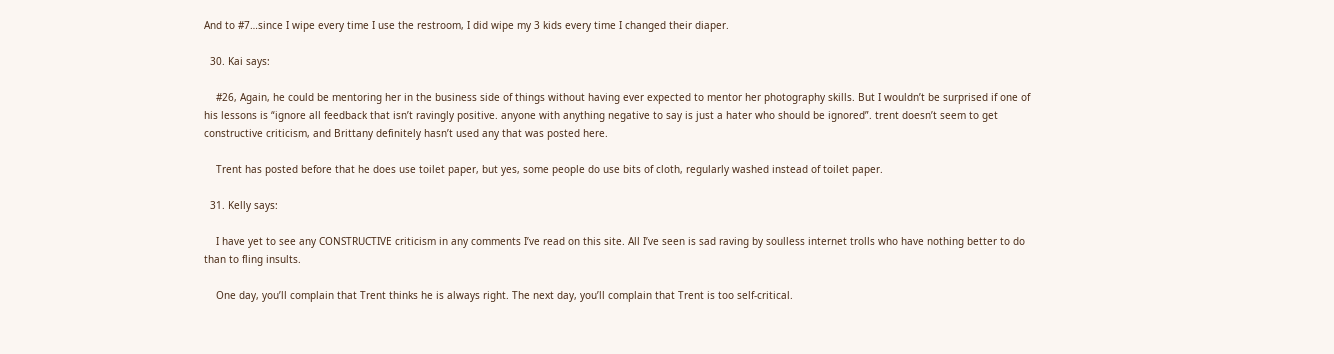And to #7…since I wipe every time I use the restroom, I did wipe my 3 kids every time I changed their diaper.

  30. Kai says:

    #26, Again, he could be mentoring her in the business side of things without having ever expected to mentor her photography skills. But I wouldn’t be surprised if one of his lessons is “ignore all feedback that isn’t ravingly positive. anyone with anything negative to say is just a hater who should be ignored”. trent doesn’t seem to get constructive criticism, and Brittany definitely hasn’t used any that was posted here.

    Trent has posted before that he does use toilet paper, but yes, some people do use bits of cloth, regularly washed instead of toilet paper.

  31. Kelly says:

    I have yet to see any CONSTRUCTIVE criticism in any comments I’ve read on this site. All I’ve seen is sad raving by soulless internet trolls who have nothing better to do than to fling insults.

    One day, you’ll complain that Trent thinks he is always right. The next day, you’ll complain that Trent is too self-critical.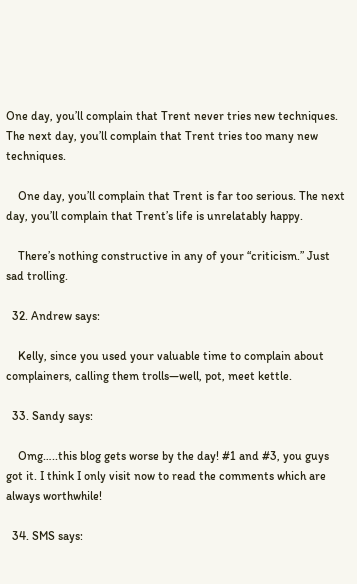One day, you’ll complain that Trent never tries new techniques. The next day, you’ll complain that Trent tries too many new techniques.

    One day, you’ll complain that Trent is far too serious. The next day, you’ll complain that Trent’s life is unrelatably happy.

    There’s nothing constructive in any of your “criticism.” Just sad trolling.

  32. Andrew says:

    Kelly, since you used your valuable time to complain about complainers, calling them trolls—well, pot, meet kettle.

  33. Sandy says:

    Omg…..this blog gets worse by the day! #1 and #3, you guys got it. I think I only visit now to read the comments which are always worthwhile!

  34. SMS says: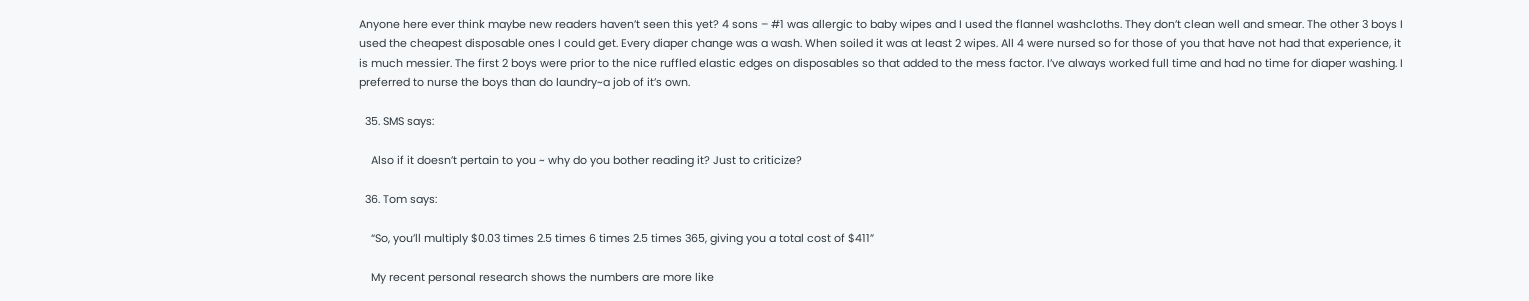Anyone here ever think maybe new readers haven’t seen this yet? 4 sons – #1 was allergic to baby wipes and I used the flannel washcloths. They don’t clean well and smear. The other 3 boys I used the cheapest disposable ones I could get. Every diaper change was a wash. When soiled it was at least 2 wipes. All 4 were nursed so for those of you that have not had that experience, it is much messier. The first 2 boys were prior to the nice ruffled elastic edges on disposables so that added to the mess factor. I’ve always worked full time and had no time for diaper washing. I preferred to nurse the boys than do laundry~a job of it’s own.

  35. SMS says:

    Also if it doesn’t pertain to you ~ why do you bother reading it? Just to criticize?

  36. Tom says:

    “So, you’ll multiply $0.03 times 2.5 times 6 times 2.5 times 365, giving you a total cost of $411”

    My recent personal research shows the numbers are more like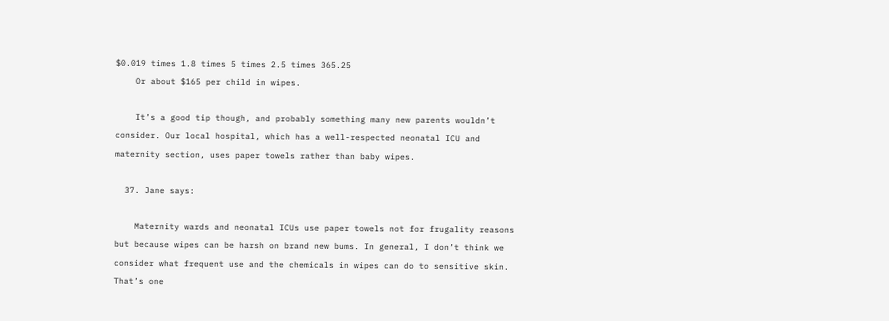$0.019 times 1.8 times 5 times 2.5 times 365.25
    Or about $165 per child in wipes.

    It’s a good tip though, and probably something many new parents wouldn’t consider. Our local hospital, which has a well-respected neonatal ICU and maternity section, uses paper towels rather than baby wipes.

  37. Jane says:

    Maternity wards and neonatal ICUs use paper towels not for frugality reasons but because wipes can be harsh on brand new bums. In general, I don’t think we consider what frequent use and the chemicals in wipes can do to sensitive skin. That’s one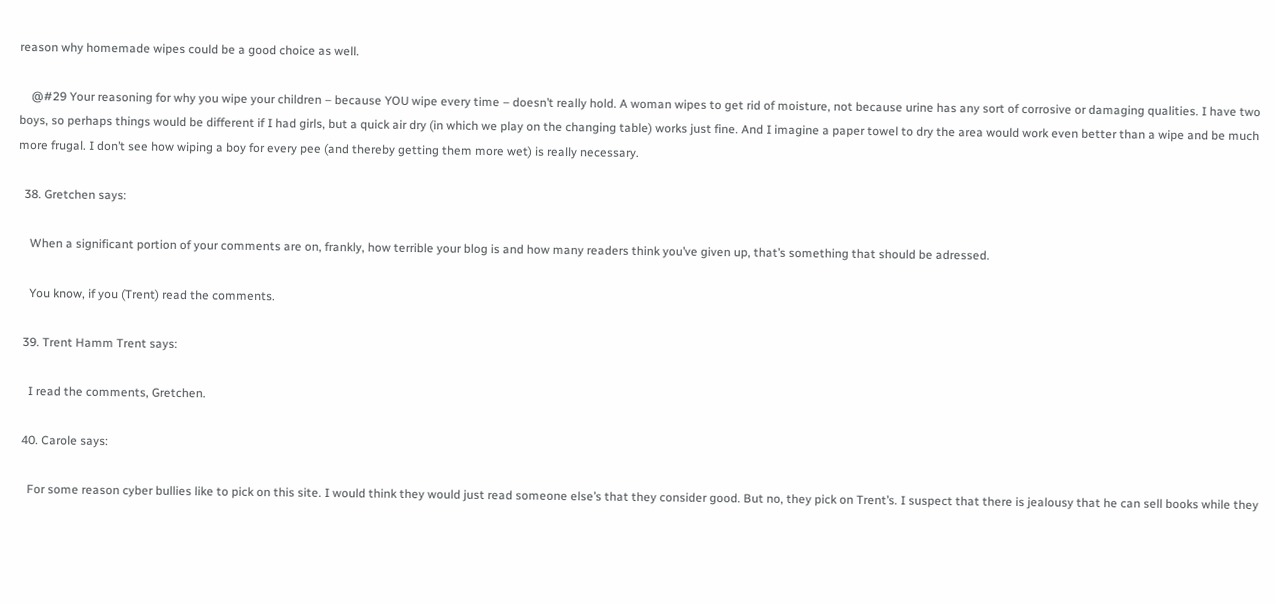reason why homemade wipes could be a good choice as well.

    @#29 Your reasoning for why you wipe your children – because YOU wipe every time – doesn’t really hold. A woman wipes to get rid of moisture, not because urine has any sort of corrosive or damaging qualities. I have two boys, so perhaps things would be different if I had girls, but a quick air dry (in which we play on the changing table) works just fine. And I imagine a paper towel to dry the area would work even better than a wipe and be much more frugal. I don’t see how wiping a boy for every pee (and thereby getting them more wet) is really necessary.

  38. Gretchen says:

    When a significant portion of your comments are on, frankly, how terrible your blog is and how many readers think you’ve given up, that’s something that should be adressed.

    You know, if you (Trent) read the comments.

  39. Trent Hamm Trent says:

    I read the comments, Gretchen.

  40. Carole says:

    For some reason cyber bullies like to pick on this site. I would think they would just read someone else’s that they consider good. But no, they pick on Trent’s. I suspect that there is jealousy that he can sell books while they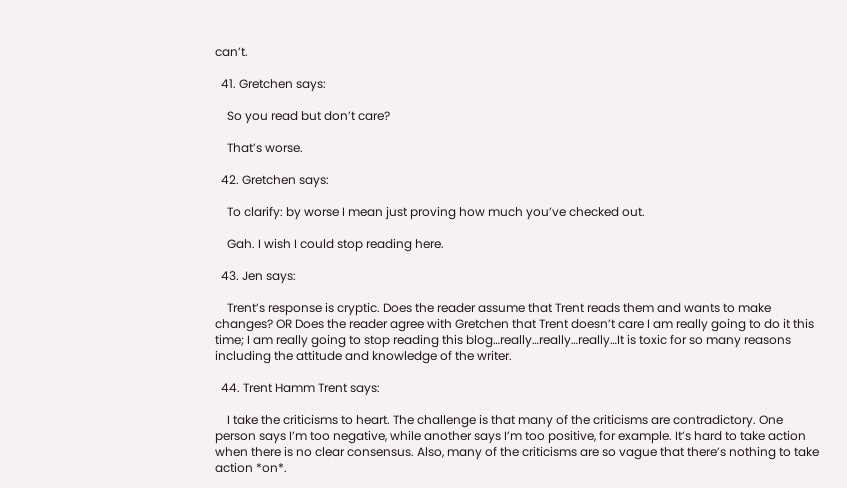can’t.

  41. Gretchen says:

    So you read but don’t care?

    That’s worse.

  42. Gretchen says:

    To clarify: by worse I mean just proving how much you’ve checked out.

    Gah. I wish I could stop reading here.

  43. Jen says:

    Trent’s response is cryptic. Does the reader assume that Trent reads them and wants to make changes? OR Does the reader agree with Gretchen that Trent doesn’t care I am really going to do it this time; I am really going to stop reading this blog…really…really…really…It is toxic for so many reasons including the attitude and knowledge of the writer.

  44. Trent Hamm Trent says:

    I take the criticisms to heart. The challenge is that many of the criticisms are contradictory. One person says I’m too negative, while another says I’m too positive, for example. It’s hard to take action when there is no clear consensus. Also, many of the criticisms are so vague that there’s nothing to take action *on*.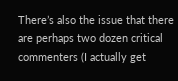There’s also the issue that there are perhaps two dozen critical commenters (I actually get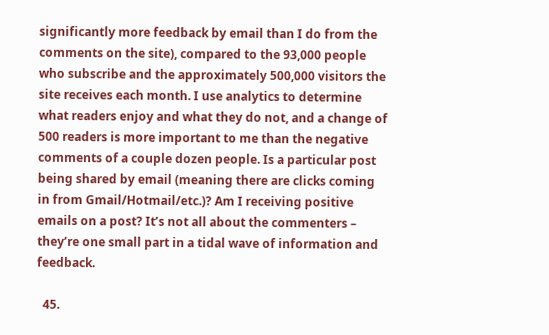significantly more feedback by email than I do from the comments on the site), compared to the 93,000 people who subscribe and the approximately 500,000 visitors the site receives each month. I use analytics to determine what readers enjoy and what they do not, and a change of 500 readers is more important to me than the negative comments of a couple dozen people. Is a particular post being shared by email (meaning there are clicks coming in from Gmail/Hotmail/etc.)? Am I receiving positive emails on a post? It’s not all about the commenters – they’re one small part in a tidal wave of information and feedback.

  45.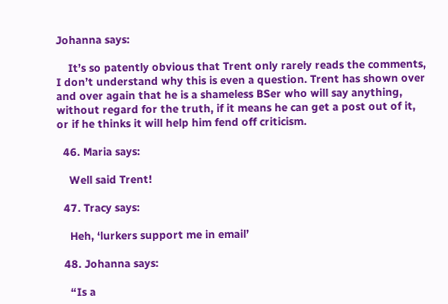Johanna says:

    It’s so patently obvious that Trent only rarely reads the comments, I don’t understand why this is even a question. Trent has shown over and over again that he is a shameless BSer who will say anything, without regard for the truth, if it means he can get a post out of it, or if he thinks it will help him fend off criticism.

  46. Maria says:

    Well said Trent!

  47. Tracy says:

    Heh, ‘lurkers support me in email’

  48. Johanna says:

    “Is a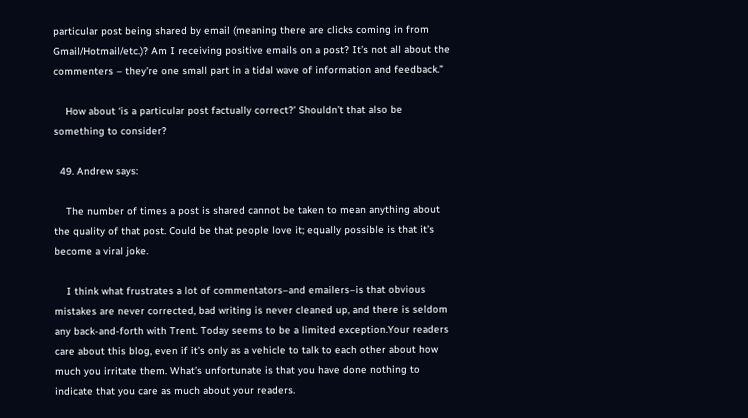particular post being shared by email (meaning there are clicks coming in from Gmail/Hotmail/etc.)? Am I receiving positive emails on a post? It’s not all about the commenters – they’re one small part in a tidal wave of information and feedback.”

    How about ‘is a particular post factually correct?’ Shouldn’t that also be something to consider?

  49. Andrew says:

    The number of times a post is shared cannot be taken to mean anything about the quality of that post. Could be that people love it; equally possible is that it’s become a viral joke.

    I think what frustrates a lot of commentators–and emailers–is that obvious mistakes are never corrected, bad writing is never cleaned up, and there is seldom any back-and-forth with Trent. Today seems to be a limited exception.Your readers care about this blog, even if it’s only as a vehicle to talk to each other about how much you irritate them. What’s unfortunate is that you have done nothing to indicate that you care as much about your readers.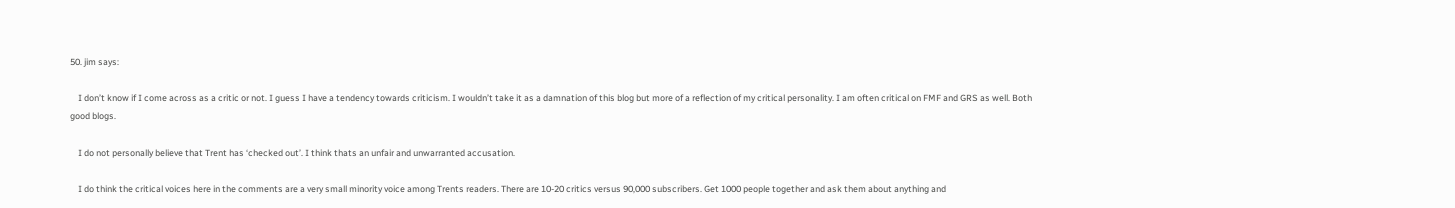50. jim says:

    I don’t know if I come across as a critic or not. I guess I have a tendency towards criticism. I wouldn’t take it as a damnation of this blog but more of a reflection of my critical personality. I am often critical on FMF and GRS as well. Both good blogs.

    I do not personally believe that Trent has ‘checked out’. I think thats an unfair and unwarranted accusation.

    I do think the critical voices here in the comments are a very small minority voice among Trents readers. There are 10-20 critics versus 90,000 subscribers. Get 1000 people together and ask them about anything and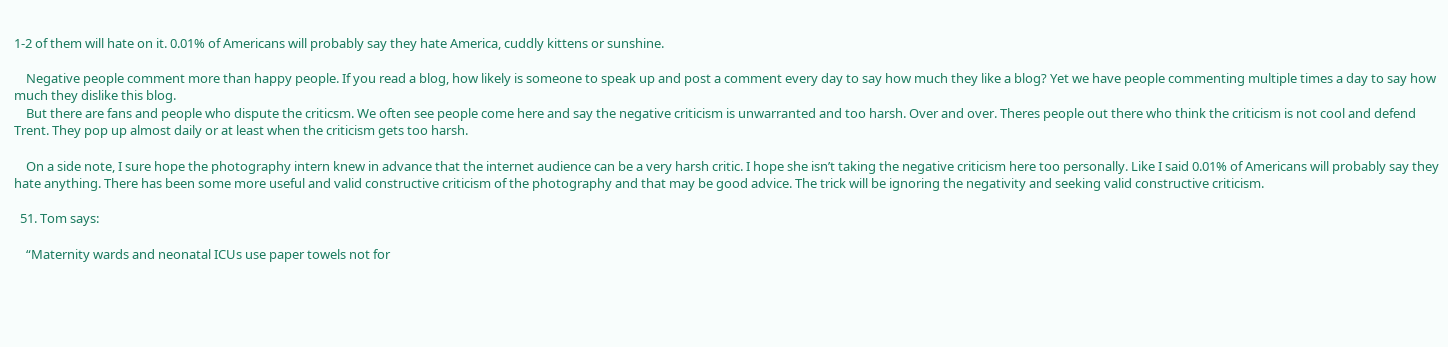1-2 of them will hate on it. 0.01% of Americans will probably say they hate America, cuddly kittens or sunshine.

    Negative people comment more than happy people. If you read a blog, how likely is someone to speak up and post a comment every day to say how much they like a blog? Yet we have people commenting multiple times a day to say how much they dislike this blog.
    But there are fans and people who dispute the criticsm. We often see people come here and say the negative criticism is unwarranted and too harsh. Over and over. Theres people out there who think the criticism is not cool and defend Trent. They pop up almost daily or at least when the criticism gets too harsh.

    On a side note, I sure hope the photography intern knew in advance that the internet audience can be a very harsh critic. I hope she isn’t taking the negative criticism here too personally. Like I said 0.01% of Americans will probably say they hate anything. There has been some more useful and valid constructive criticism of the photography and that may be good advice. The trick will be ignoring the negativity and seeking valid constructive criticism.

  51. Tom says:

    “Maternity wards and neonatal ICUs use paper towels not for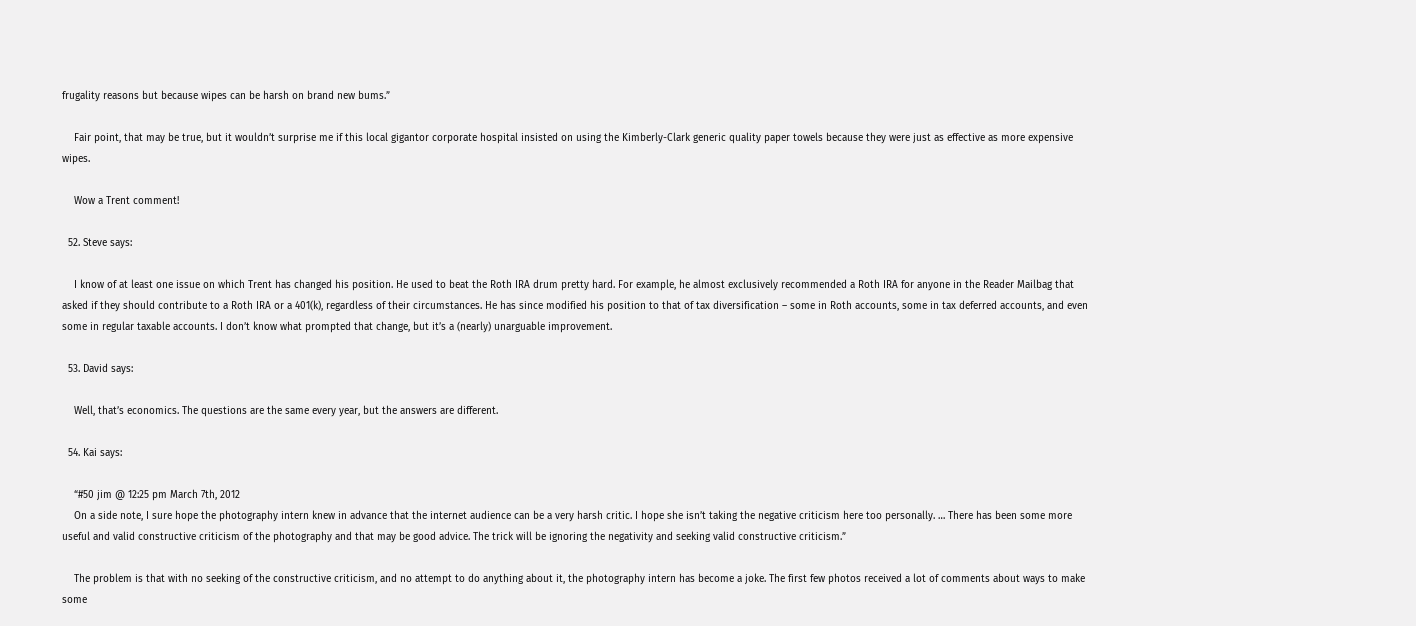frugality reasons but because wipes can be harsh on brand new bums.”

    Fair point, that may be true, but it wouldn’t surprise me if this local gigantor corporate hospital insisted on using the Kimberly-Clark generic quality paper towels because they were just as effective as more expensive wipes.

    Wow a Trent comment!

  52. Steve says:

    I know of at least one issue on which Trent has changed his position. He used to beat the Roth IRA drum pretty hard. For example, he almost exclusively recommended a Roth IRA for anyone in the Reader Mailbag that asked if they should contribute to a Roth IRA or a 401(k), regardless of their circumstances. He has since modified his position to that of tax diversification – some in Roth accounts, some in tax deferred accounts, and even some in regular taxable accounts. I don’t know what prompted that change, but it’s a (nearly) unarguable improvement.

  53. David says:

    Well, that’s economics. The questions are the same every year, but the answers are different.

  54. Kai says:

    “#50 jim @ 12:25 pm March 7th, 2012
    On a side note, I sure hope the photography intern knew in advance that the internet audience can be a very harsh critic. I hope she isn’t taking the negative criticism here too personally. … There has been some more useful and valid constructive criticism of the photography and that may be good advice. The trick will be ignoring the negativity and seeking valid constructive criticism.”

    The problem is that with no seeking of the constructive criticism, and no attempt to do anything about it, the photography intern has become a joke. The first few photos received a lot of comments about ways to make some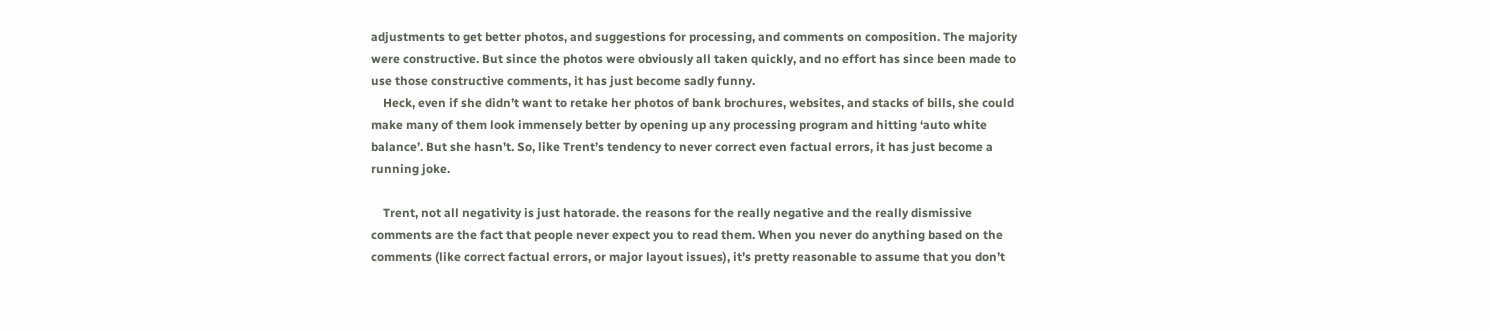adjustments to get better photos, and suggestions for processing, and comments on composition. The majority were constructive. But since the photos were obviously all taken quickly, and no effort has since been made to use those constructive comments, it has just become sadly funny.
    Heck, even if she didn’t want to retake her photos of bank brochures, websites, and stacks of bills, she could make many of them look immensely better by opening up any processing program and hitting ‘auto white balance’. But she hasn’t. So, like Trent’s tendency to never correct even factual errors, it has just become a running joke.

    Trent, not all negativity is just hatorade. the reasons for the really negative and the really dismissive comments are the fact that people never expect you to read them. When you never do anything based on the comments (like correct factual errors, or major layout issues), it’s pretty reasonable to assume that you don’t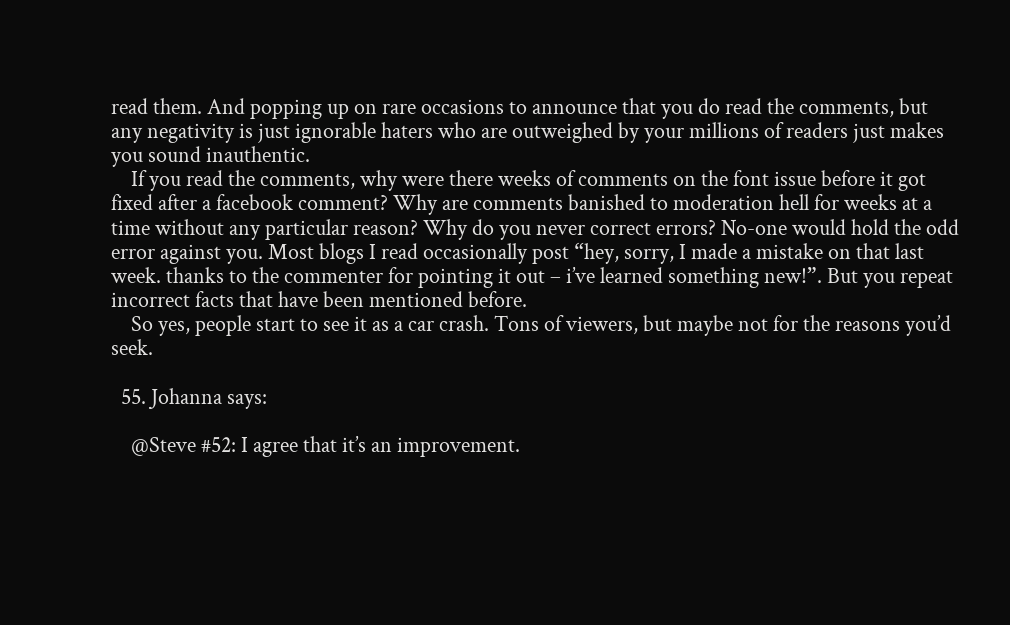read them. And popping up on rare occasions to announce that you do read the comments, but any negativity is just ignorable haters who are outweighed by your millions of readers just makes you sound inauthentic.
    If you read the comments, why were there weeks of comments on the font issue before it got fixed after a facebook comment? Why are comments banished to moderation hell for weeks at a time without any particular reason? Why do you never correct errors? No-one would hold the odd error against you. Most blogs I read occasionally post “hey, sorry, I made a mistake on that last week. thanks to the commenter for pointing it out – i’ve learned something new!”. But you repeat incorrect facts that have been mentioned before.
    So yes, people start to see it as a car crash. Tons of viewers, but maybe not for the reasons you’d seek.

  55. Johanna says:

    @Steve #52: I agree that it’s an improvement.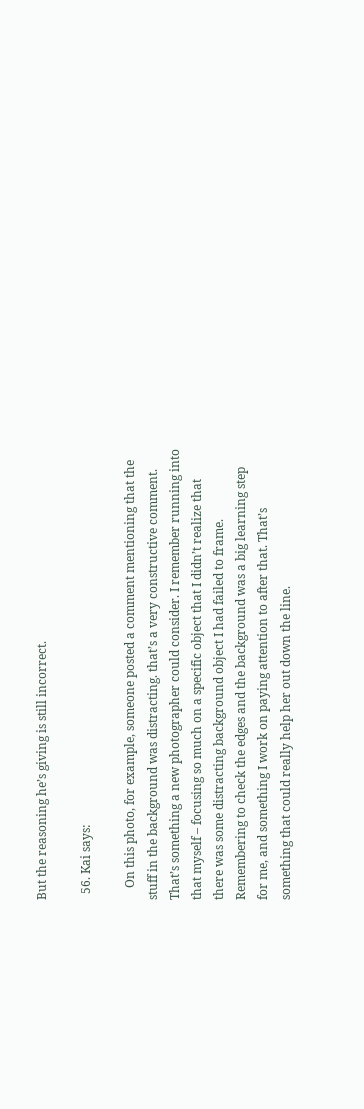But the reasoning he’s giving is still incorrect.

  56. Kai says:

    On this photo, for example, someone posted a comment mentioning that the stuff in the background was distracting. that’s a very constructive comment. That’s something a new photographer could consider. I remember running into that myself – focusing so much on a specific object that I didn’t realize that there was some distracting background object I had failed to frame. Remembering to check the edges and the background was a big learning step for me, and something I work on paying attention to after that. That’s something that could really help her out down the line.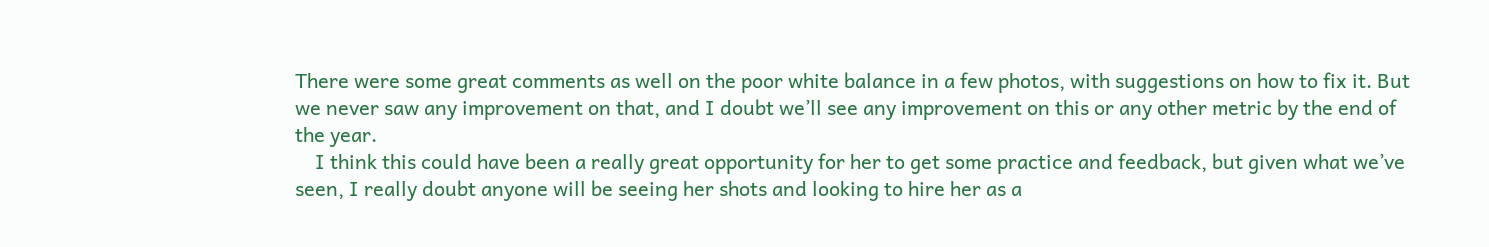There were some great comments as well on the poor white balance in a few photos, with suggestions on how to fix it. But we never saw any improvement on that, and I doubt we’ll see any improvement on this or any other metric by the end of the year.
    I think this could have been a really great opportunity for her to get some practice and feedback, but given what we’ve seen, I really doubt anyone will be seeing her shots and looking to hire her as a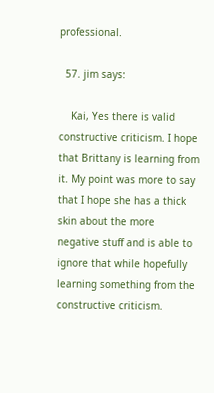professional.

  57. jim says:

    Kai, Yes there is valid constructive criticism. I hope that Brittany is learning from it. My point was more to say that I hope she has a thick skin about the more negative stuff and is able to ignore that while hopefully learning something from the constructive criticism.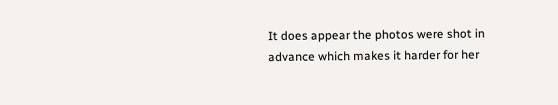It does appear the photos were shot in advance which makes it harder for her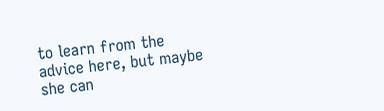to learn from the advice here, but maybe she can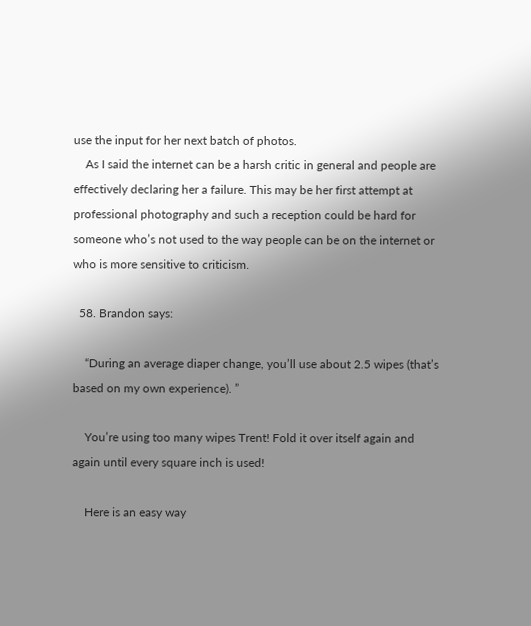use the input for her next batch of photos.
    As I said the internet can be a harsh critic in general and people are effectively declaring her a failure. This may be her first attempt at professional photography and such a reception could be hard for someone who’s not used to the way people can be on the internet or who is more sensitive to criticism.

  58. Brandon says:

    “During an average diaper change, you’ll use about 2.5 wipes (that’s based on my own experience). ”

    You’re using too many wipes Trent! Fold it over itself again and again until every square inch is used!

    Here is an easy way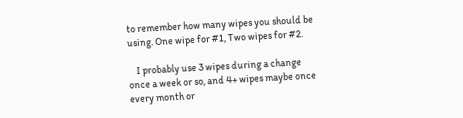to remember how many wipes you should be using. One wipe for #1, Two wipes for #2.

    I probably use 3 wipes during a change once a week or so, and 4+ wipes maybe once every month or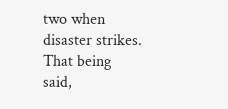two when disaster strikes. That being said,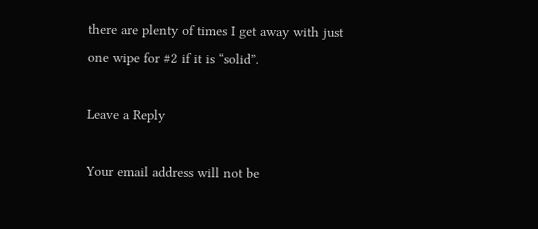there are plenty of times I get away with just one wipe for #2 if it is “solid”.

Leave a Reply

Your email address will not be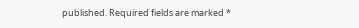published. Required fields are marked *